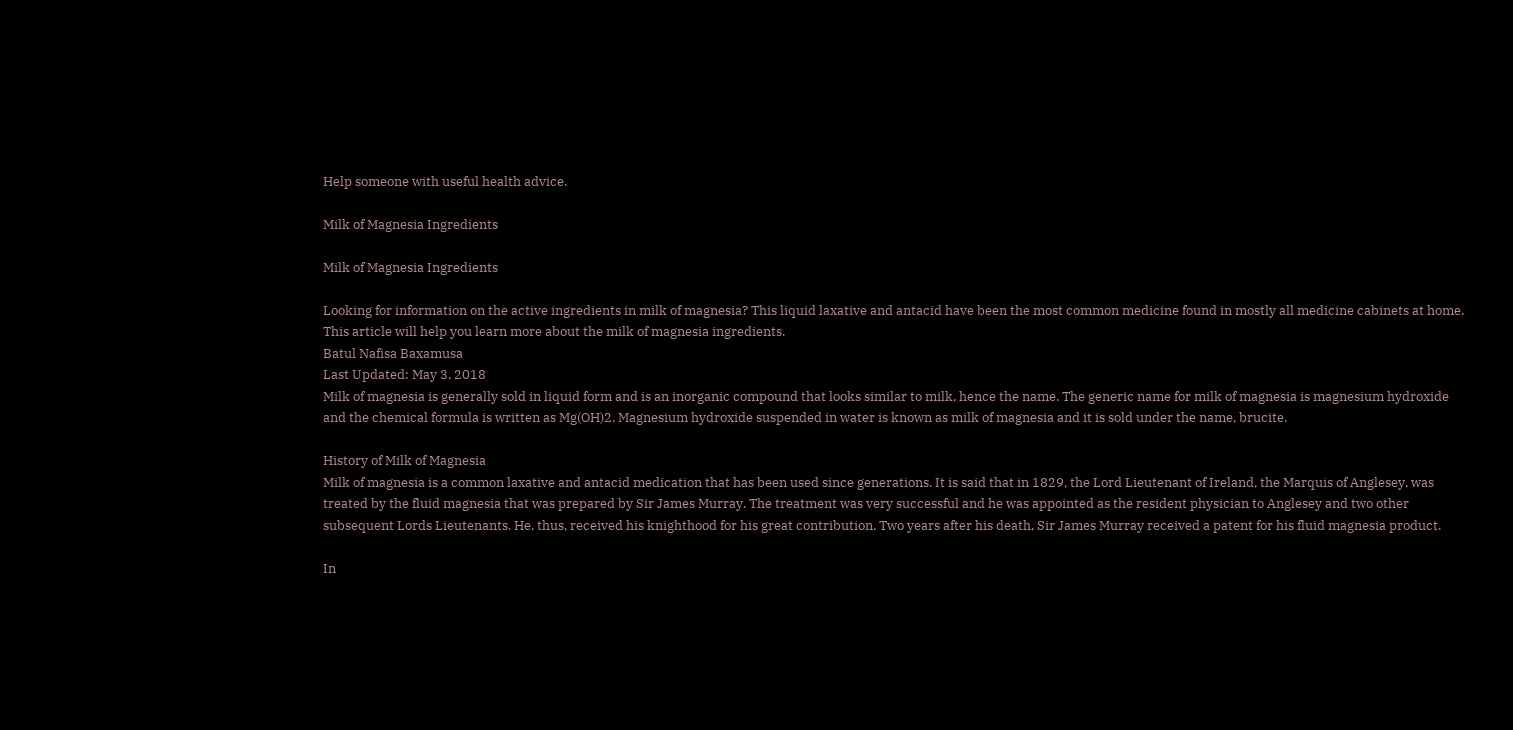Help someone with useful health advice.

Milk of Magnesia Ingredients

Milk of Magnesia Ingredients

Looking for information on the active ingredients in milk of magnesia? This liquid laxative and antacid have been the most common medicine found in mostly all medicine cabinets at home. This article will help you learn more about the milk of magnesia ingredients.
Batul Nafisa Baxamusa
Last Updated: May 3, 2018
Milk of magnesia is generally sold in liquid form and is an inorganic compound that looks similar to milk, hence the name. The generic name for milk of magnesia is magnesium hydroxide and the chemical formula is written as Mg(OH)2. Magnesium hydroxide suspended in water is known as milk of magnesia and it is sold under the name, brucite.

History of Milk of Magnesia
Milk of magnesia is a common laxative and antacid medication that has been used since generations. It is said that in 1829, the Lord Lieutenant of Ireland, the Marquis of Anglesey, was treated by the fluid magnesia that was prepared by Sir James Murray. The treatment was very successful and he was appointed as the resident physician to Anglesey and two other subsequent Lords Lieutenants. He, thus, received his knighthood for his great contribution. Two years after his death, Sir James Murray received a patent for his fluid magnesia product.

In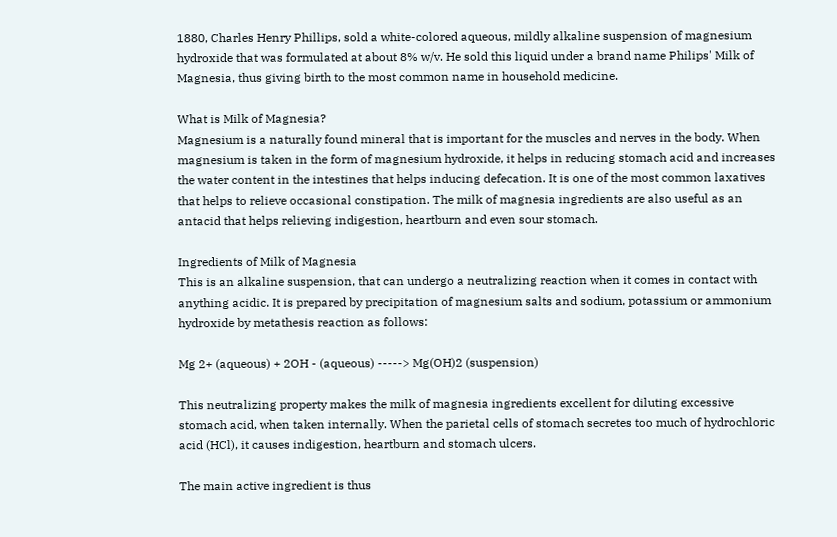1880, Charles Henry Phillips, sold a white-colored aqueous, mildly alkaline suspension of magnesium hydroxide that was formulated at about 8% w/v. He sold this liquid under a brand name Philips' Milk of Magnesia, thus giving birth to the most common name in household medicine.

What is Milk of Magnesia?
Magnesium is a naturally found mineral that is important for the muscles and nerves in the body. When magnesium is taken in the form of magnesium hydroxide, it helps in reducing stomach acid and increases the water content in the intestines that helps inducing defecation. It is one of the most common laxatives that helps to relieve occasional constipation. The milk of magnesia ingredients are also useful as an antacid that helps relieving indigestion, heartburn and even sour stomach.

Ingredients of Milk of Magnesia
This is an alkaline suspension, that can undergo a neutralizing reaction when it comes in contact with anything acidic. It is prepared by precipitation of magnesium salts and sodium, potassium or ammonium hydroxide by metathesis reaction as follows:

Mg 2+ (aqueous) + 2OH - (aqueous) -----> Mg(OH)2 (suspension)

This neutralizing property makes the milk of magnesia ingredients excellent for diluting excessive stomach acid, when taken internally. When the parietal cells of stomach secretes too much of hydrochloric acid (HCl), it causes indigestion, heartburn and stomach ulcers.

The main active ingredient is thus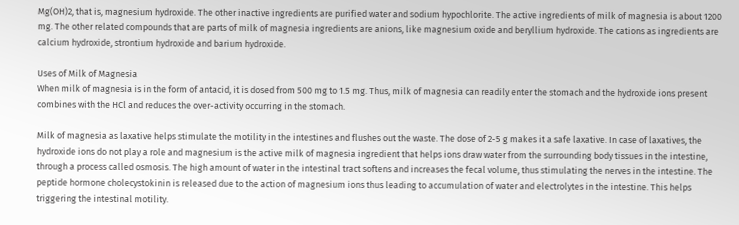Mg(OH)2, that is, magnesium hydroxide. The other inactive ingredients are purified water and sodium hypochlorite. The active ingredients of milk of magnesia is about 1200 mg. The other related compounds that are parts of milk of magnesia ingredients are anions, like magnesium oxide and beryllium hydroxide. The cations as ingredients are calcium hydroxide, strontium hydroxide and barium hydroxide.

Uses of Milk of Magnesia
When milk of magnesia is in the form of antacid, it is dosed from 500 mg to 1.5 mg. Thus, milk of magnesia can readily enter the stomach and the hydroxide ions present combines with the HCl and reduces the over-activity occurring in the stomach.

Milk of magnesia as laxative helps stimulate the motility in the intestines and flushes out the waste. The dose of 2-5 g makes it a safe laxative. In case of laxatives, the hydroxide ions do not play a role and magnesium is the active milk of magnesia ingredient that helps ions draw water from the surrounding body tissues in the intestine, through a process called osmosis. The high amount of water in the intestinal tract softens and increases the fecal volume, thus stimulating the nerves in the intestine. The peptide hormone cholecystokinin is released due to the action of magnesium ions thus leading to accumulation of water and electrolytes in the intestine. This helps triggering the intestinal motility.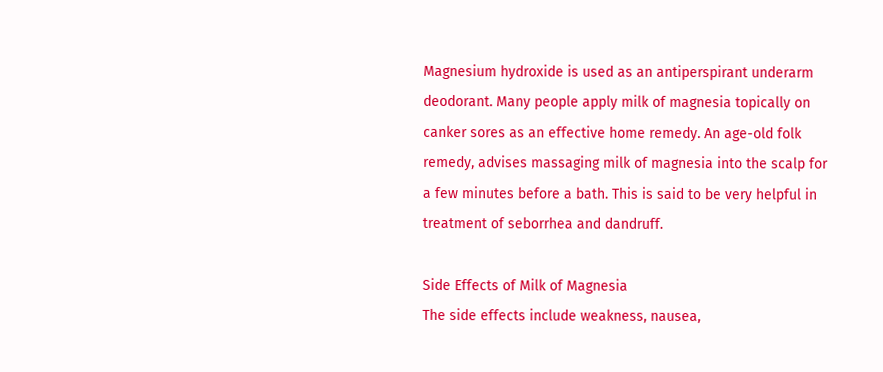Magnesium hydroxide is used as an antiperspirant underarm deodorant. Many people apply milk of magnesia topically on canker sores as an effective home remedy. An age-old folk remedy, advises massaging milk of magnesia into the scalp for a few minutes before a bath. This is said to be very helpful in treatment of seborrhea and dandruff.

Side Effects of Milk of Magnesia
The side effects include weakness, nausea,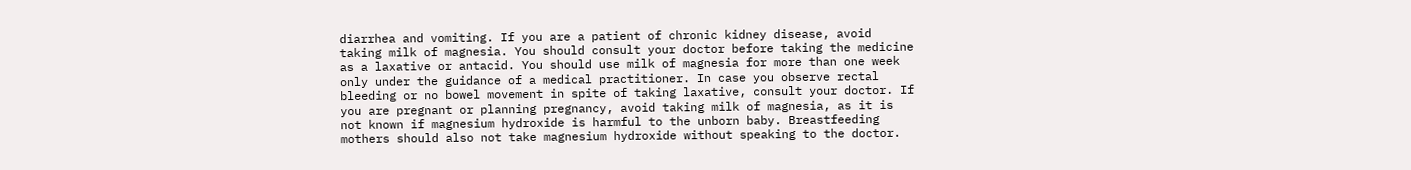diarrhea and vomiting. If you are a patient of chronic kidney disease, avoid taking milk of magnesia. You should consult your doctor before taking the medicine as a laxative or antacid. You should use milk of magnesia for more than one week only under the guidance of a medical practitioner. In case you observe rectal bleeding or no bowel movement in spite of taking laxative, consult your doctor. If you are pregnant or planning pregnancy, avoid taking milk of magnesia, as it is not known if magnesium hydroxide is harmful to the unborn baby. Breastfeeding mothers should also not take magnesium hydroxide without speaking to the doctor.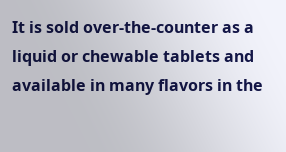It is sold over-the-counter as a liquid or chewable tablets and available in many flavors in the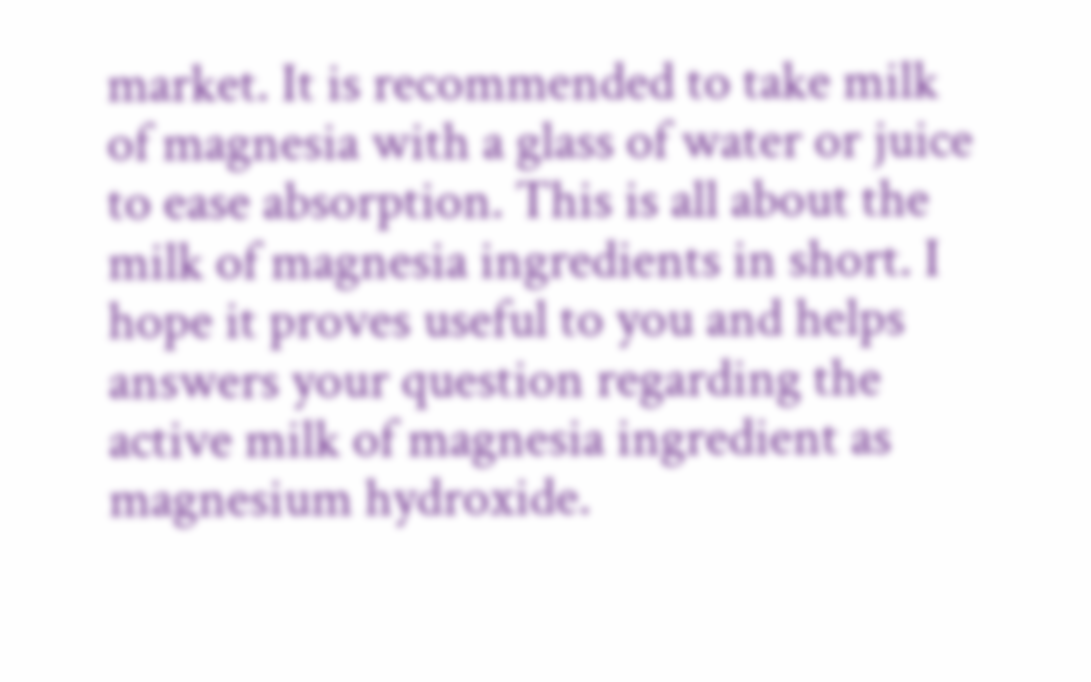market. It is recommended to take milk of magnesia with a glass of water or juice to ease absorption. This is all about the milk of magnesia ingredients in short. I hope it proves useful to you and helps answers your question regarding the active milk of magnesia ingredient as magnesium hydroxide.